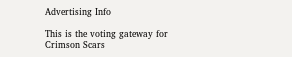Advertising Info

This is the voting gateway for Crimson Scars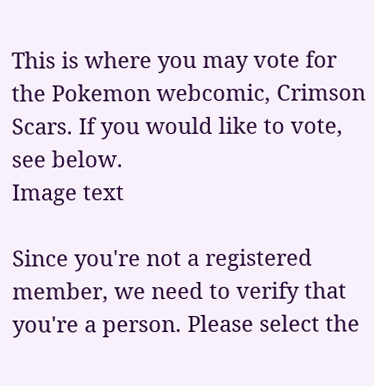This is where you may vote for the Pokemon webcomic, Crimson Scars. If you would like to vote, see below.
Image text

Since you're not a registered member, we need to verify that you're a person. Please select the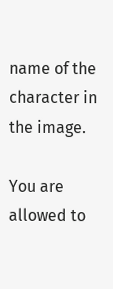name of the character in the image.

You are allowed to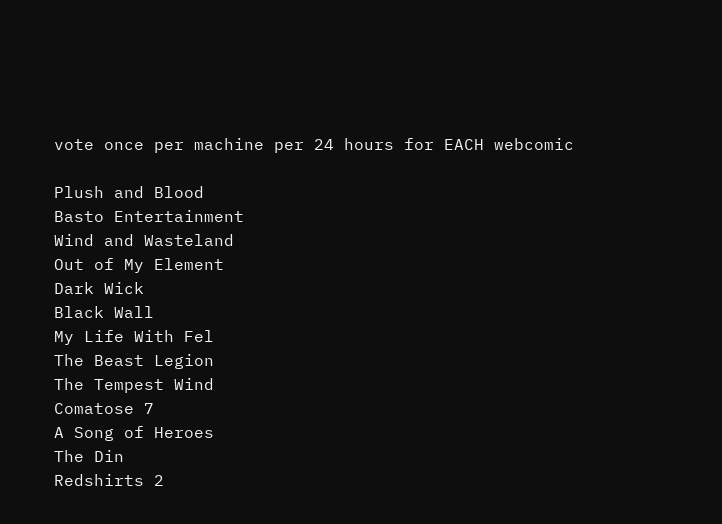vote once per machine per 24 hours for EACH webcomic

Plush and Blood
Basto Entertainment
Wind and Wasteland
Out of My Element
Dark Wick
Black Wall
My Life With Fel
The Beast Legion
The Tempest Wind
Comatose 7
A Song of Heroes
The Din
Redshirts 2